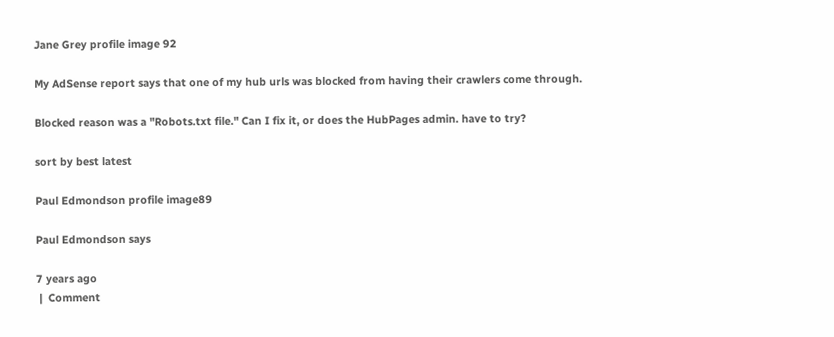Jane Grey profile image 92

My AdSense report says that one of my hub urls was blocked from having their crawlers come through.

Blocked reason was a "Robots.txt file." Can I fix it, or does the HubPages admin. have to try?

sort by best latest

Paul Edmondson profile image89

Paul Edmondson says

7 years ago
 |  Comment